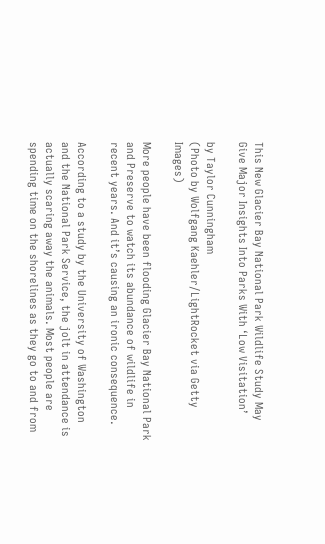This New Glacier Bay National Park Wildlife Study May Give Major Insights Into Parks With ‘Low Visitation’

by Taylor Cunningham
(Photo by Wolfgang Kaehler/LightRocket via Getty Images)

More people have been flooding Glacier Bay National Park and Preserve to watch its abundance of wildlife in recent years. And it’s causing an ironic consequence.

According to a study by the University of Washington and the National Park Service, the jolt in attendance is actually scaring away the animals. Most people are spending time on the shorelines as they go to and from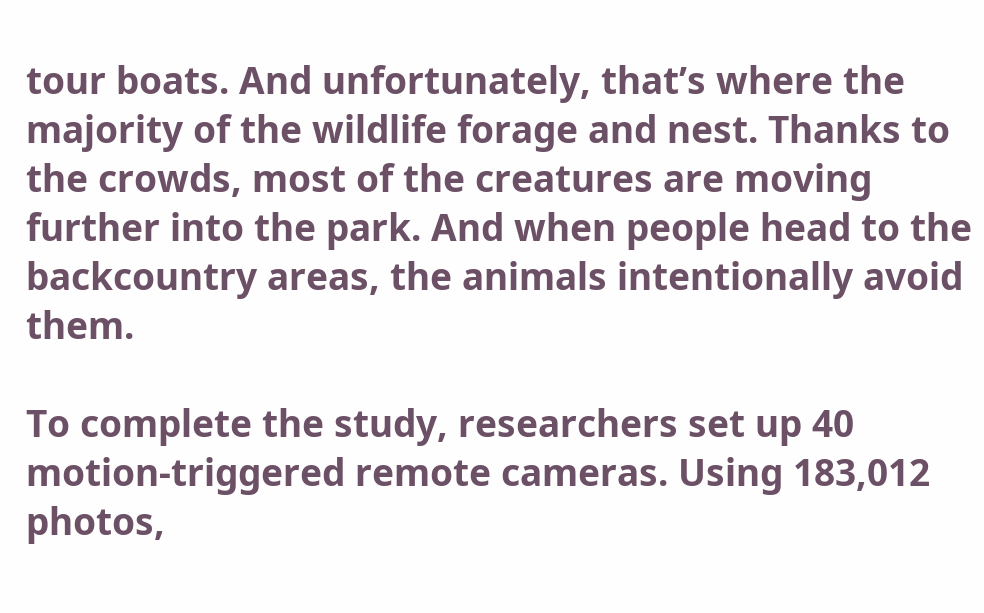tour boats. And unfortunately, that’s where the majority of the wildlife forage and nest. Thanks to the crowds, most of the creatures are moving further into the park. And when people head to the backcountry areas, the animals intentionally avoid them.

To complete the study, researchers set up 40 motion-triggered remote cameras. Using 183,012 photos,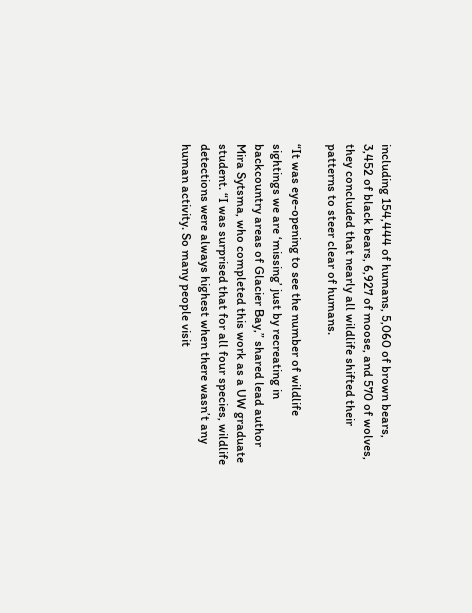including 154,444 of humans, 5,060 of brown bears, 3,452 of black bears, 6,927 of moose, and 570 of wolves, they concluded that nearly all wildlife shifted their patterns to steer clear of humans.

“It was eye-opening to see the number of wildlife sightings we are ‘missing’ just by recreating in backcountry areas of Glacier Bay,” shared lead author Mira Sytsma, who completed this work as a UW graduate student. “I was surprised that for all four species, wildlife detections were always highest when there wasn’t any human activity. So many people visit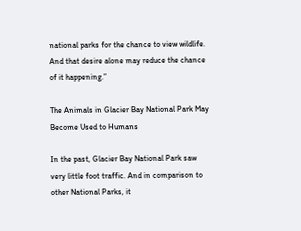national parks for the chance to view wildlife. And that desire alone may reduce the chance of it happening.”

The Animals in Glacier Bay National Park May Become Used to Humans

In the past, Glacier Bay National Park saw very little foot traffic. And in comparison to other National Parks, it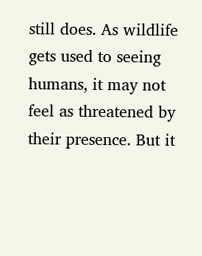still does. As wildlife gets used to seeing humans, it may not feel as threatened by their presence. But it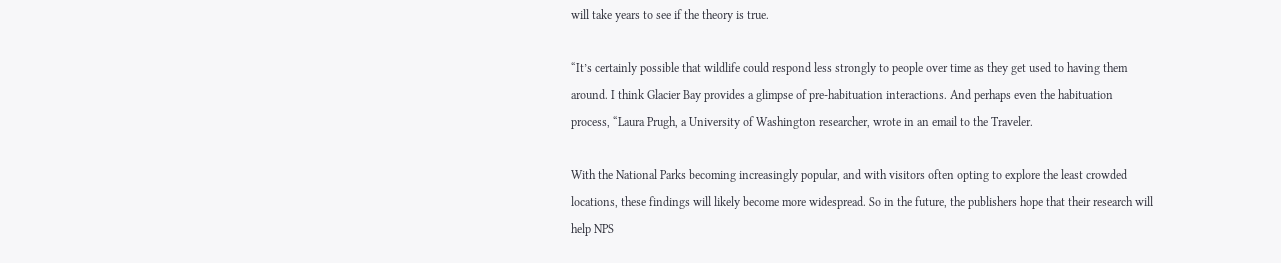will take years to see if the theory is true.

“It’s certainly possible that wildlife could respond less strongly to people over time as they get used to having them around. I think Glacier Bay provides a glimpse of pre-habituation interactions. And perhaps even the habituation process, “Laura Prugh, a University of Washington researcher, wrote in an email to the Traveler.

With the National Parks becoming increasingly popular, and with visitors often opting to explore the least crowded locations, these findings will likely become more widespread. So in the future, the publishers hope that their research will help NPS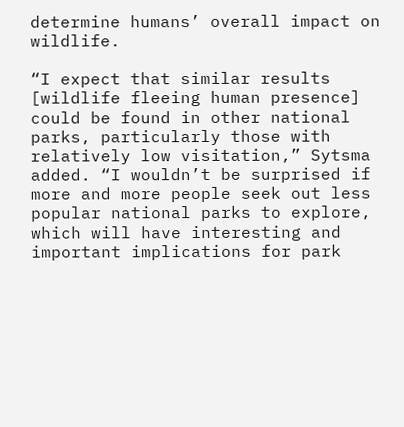determine humans’ overall impact on wildlife.

“I expect that similar results [wildlife fleeing human presence] could be found in other national parks, particularly those with relatively low visitation,” Sytsma added. “I wouldn’t be surprised if more and more people seek out less popular national parks to explore, which will have interesting and important implications for park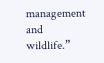management and wildlife.”